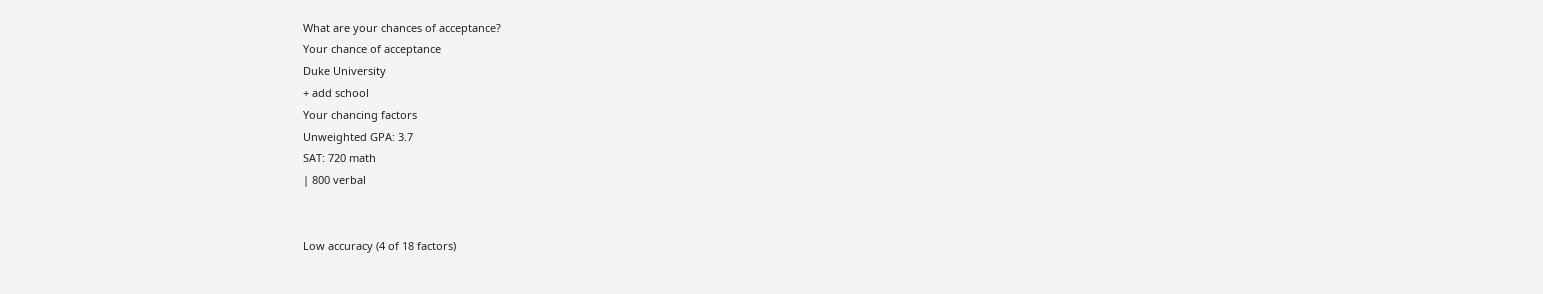What are your chances of acceptance?
Your chance of acceptance
Duke University
+ add school
Your chancing factors
Unweighted GPA: 3.7
SAT: 720 math
| 800 verbal


Low accuracy (4 of 18 factors)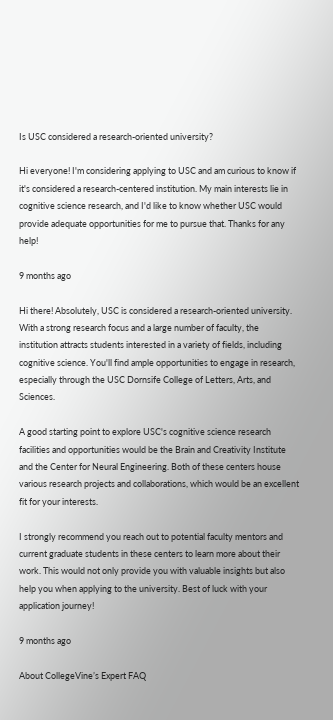Is USC considered a research-oriented university?

Hi everyone! I'm considering applying to USC and am curious to know if it's considered a research-centered institution. My main interests lie in cognitive science research, and I'd like to know whether USC would provide adequate opportunities for me to pursue that. Thanks for any help!

9 months ago

Hi there! Absolutely, USC is considered a research-oriented university. With a strong research focus and a large number of faculty, the institution attracts students interested in a variety of fields, including cognitive science. You'll find ample opportunities to engage in research, especially through the USC Dornsife College of Letters, Arts, and Sciences.

A good starting point to explore USC's cognitive science research facilities and opportunities would be the Brain and Creativity Institute and the Center for Neural Engineering. Both of these centers house various research projects and collaborations, which would be an excellent fit for your interests.

I strongly recommend you reach out to potential faculty mentors and current graduate students in these centers to learn more about their work. This would not only provide you with valuable insights but also help you when applying to the university. Best of luck with your application journey!

9 months ago

About CollegeVine’s Expert FAQ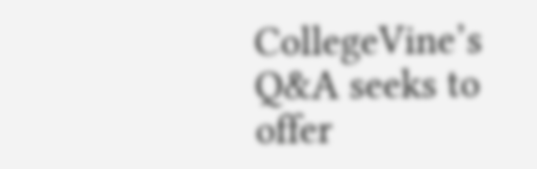CollegeVine’s Q&A seeks to offer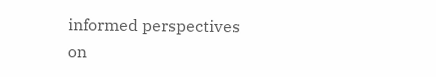informed perspectives on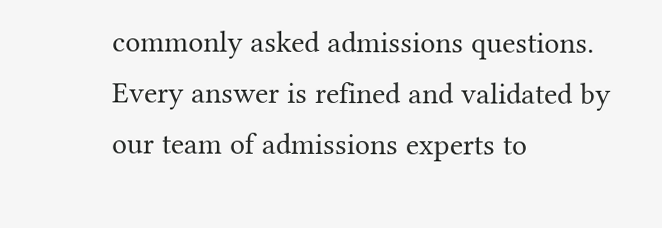commonly asked admissions questions. Every answer is refined and validated by our team of admissions experts to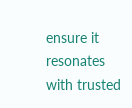ensure it resonates with trusted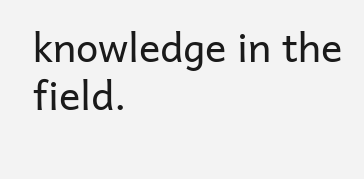knowledge in the field.